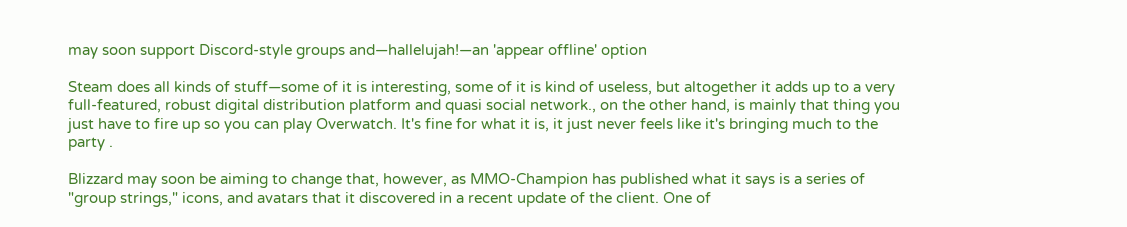may soon support Discord-style groups and—hallelujah!—an 'appear offline' option

Steam does all kinds of stuff—some of it is interesting, some of it is kind of useless, but altogether it adds up to a very full-featured, robust digital distribution platform and quasi social network., on the other hand, is mainly that thing you just have to fire up so you can play Overwatch. It's fine for what it is, it just never feels like it's bringing much to the party .

Blizzard may soon be aiming to change that, however, as MMO-Champion has published what it says is a series of "group strings," icons, and avatars that it discovered in a recent update of the client. One of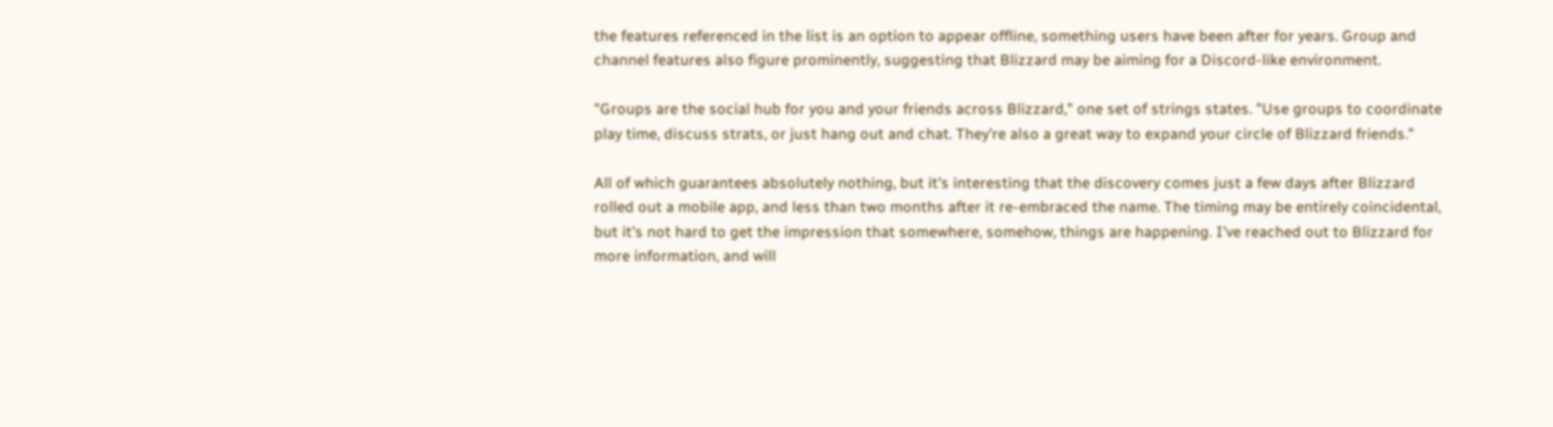the features referenced in the list is an option to appear offline, something users have been after for years. Group and channel features also figure prominently, suggesting that Blizzard may be aiming for a Discord-like environment.

"Groups are the social hub for you and your friends across Blizzard," one set of strings states. "Use groups to coordinate play time, discuss strats, or just hang out and chat. They're also a great way to expand your circle of Blizzard friends."

All of which guarantees absolutely nothing, but it's interesting that the discovery comes just a few days after Blizzard rolled out a mobile app, and less than two months after it re-embraced the name. The timing may be entirely coincidental, but it's not hard to get the impression that somewhere, somehow, things are happening. I've reached out to Blizzard for more information, and will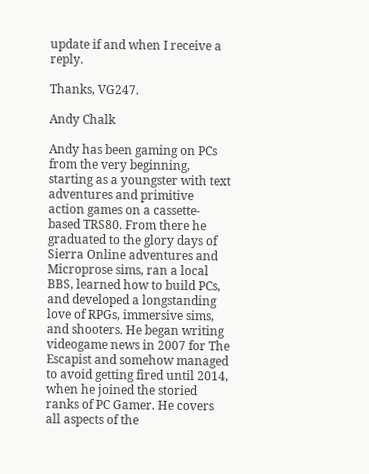update if and when I receive a reply.

Thanks, VG247.

Andy Chalk

Andy has been gaming on PCs from the very beginning, starting as a youngster with text adventures and primitive action games on a cassette-based TRS80. From there he graduated to the glory days of Sierra Online adventures and Microprose sims, ran a local BBS, learned how to build PCs, and developed a longstanding love of RPGs, immersive sims, and shooters. He began writing videogame news in 2007 for The Escapist and somehow managed to avoid getting fired until 2014, when he joined the storied ranks of PC Gamer. He covers all aspects of the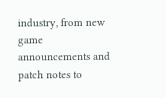industry, from new game announcements and patch notes to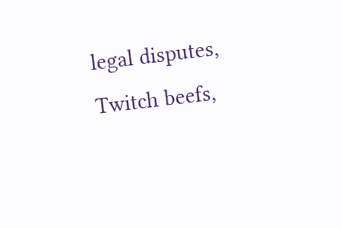legal disputes, Twitch beefs,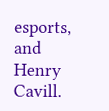esports, and Henry Cavill.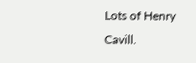Lots of Henry Cavill.